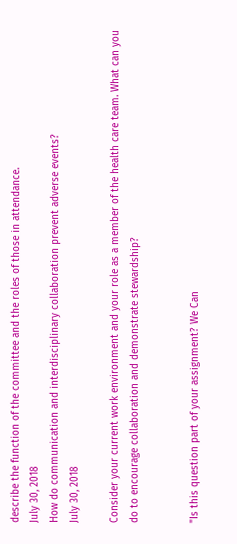describe the function of the committee and the roles of those in attendance.
July 30, 2018
How do communication and interdisciplinary collaboration prevent adverse events?
July 30, 2018

Consider your current work environment and your role as a member of the health care team. What can you do to encourage collaboration and demonstrate stewardship?


"Is this question part of your assignment? We Can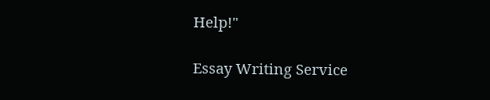Help!"

Essay Writing Service